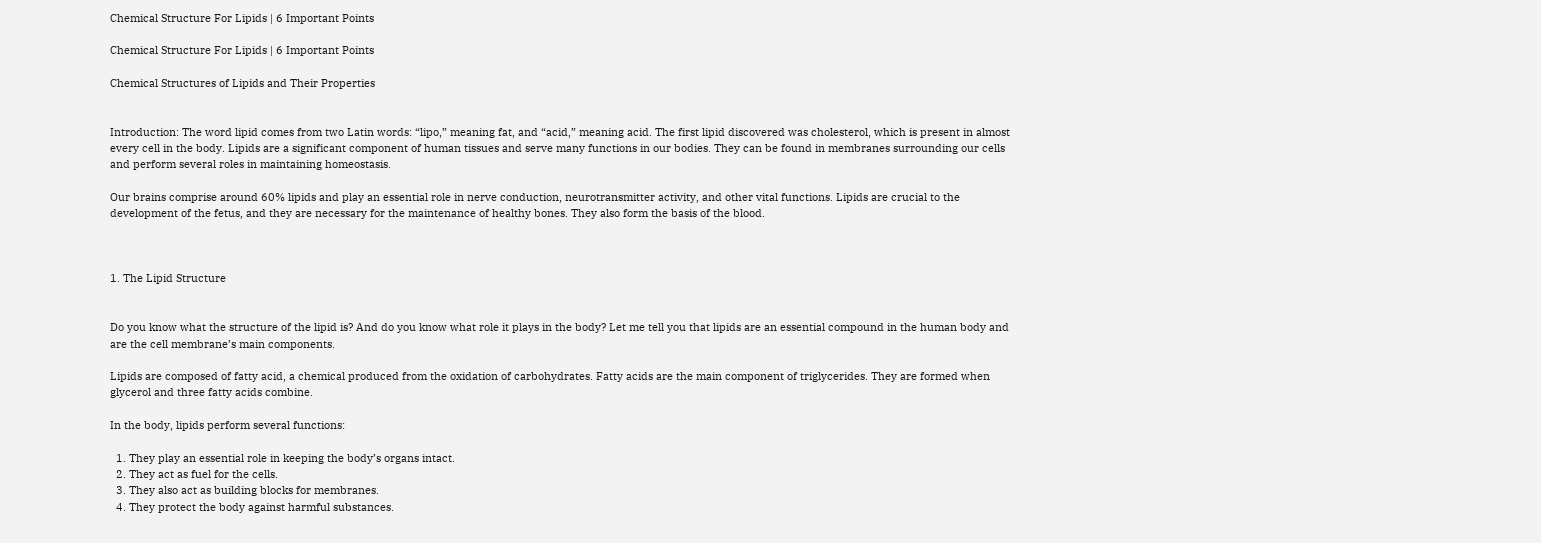Chemical Structure For Lipids | 6 Important Points

Chemical Structure For Lipids | 6 Important Points

Chemical Structures of Lipids and Their Properties


Introduction: The word lipid comes from two Latin words: “lipo,” meaning fat, and “acid,” meaning acid. The first lipid discovered was cholesterol, which is present in almost every cell in the body. Lipids are a significant component of human tissues and serve many functions in our bodies. They can be found in membranes surrounding our cells and perform several roles in maintaining homeostasis.

Our brains comprise around 60% lipids and play an essential role in nerve conduction, neurotransmitter activity, and other vital functions. Lipids are crucial to the development of the fetus, and they are necessary for the maintenance of healthy bones. They also form the basis of the blood.



1. The Lipid Structure


Do you know what the structure of the lipid is? And do you know what role it plays in the body? Let me tell you that lipids are an essential compound in the human body and are the cell membrane’s main components.

Lipids are composed of fatty acid, a chemical produced from the oxidation of carbohydrates. Fatty acids are the main component of triglycerides. They are formed when glycerol and three fatty acids combine.

In the body, lipids perform several functions:

  1. They play an essential role in keeping the body’s organs intact.
  2. They act as fuel for the cells.
  3. They also act as building blocks for membranes.
  4. They protect the body against harmful substances.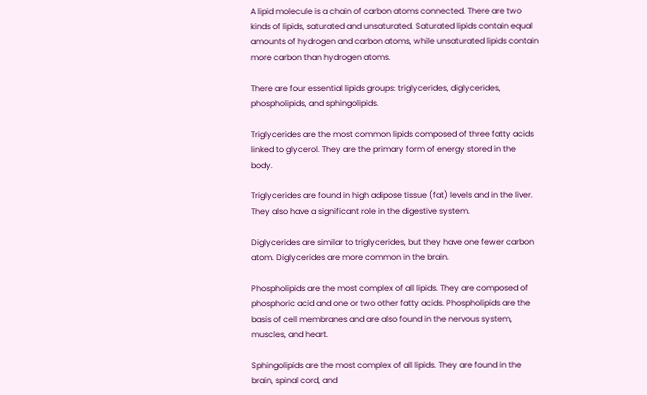A lipid molecule is a chain of carbon atoms connected. There are two kinds of lipids, saturated and unsaturated. Saturated lipids contain equal amounts of hydrogen and carbon atoms, while unsaturated lipids contain more carbon than hydrogen atoms.

There are four essential lipids groups: triglycerides, diglycerides, phospholipids, and sphingolipids.

Triglycerides are the most common lipids composed of three fatty acids linked to glycerol. They are the primary form of energy stored in the body.

Triglycerides are found in high adipose tissue (fat) levels and in the liver. They also have a significant role in the digestive system.

Diglycerides are similar to triglycerides, but they have one fewer carbon atom. Diglycerides are more common in the brain.

Phospholipids are the most complex of all lipids. They are composed of phosphoric acid and one or two other fatty acids. Phospholipids are the basis of cell membranes and are also found in the nervous system, muscles, and heart.

Sphingolipids are the most complex of all lipids. They are found in the brain, spinal cord, and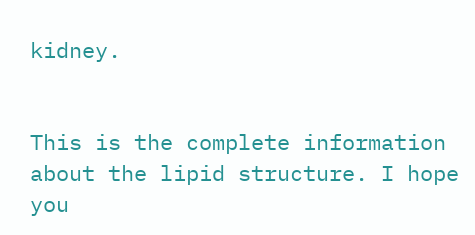kidney.


This is the complete information about the lipid structure. I hope you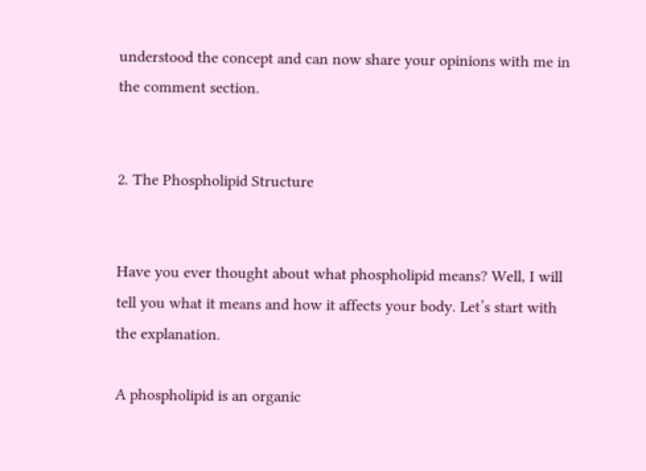understood the concept and can now share your opinions with me in the comment section.


2. The Phospholipid Structure


Have you ever thought about what phospholipid means? Well, I will tell you what it means and how it affects your body. Let’s start with the explanation.

A phospholipid is an organic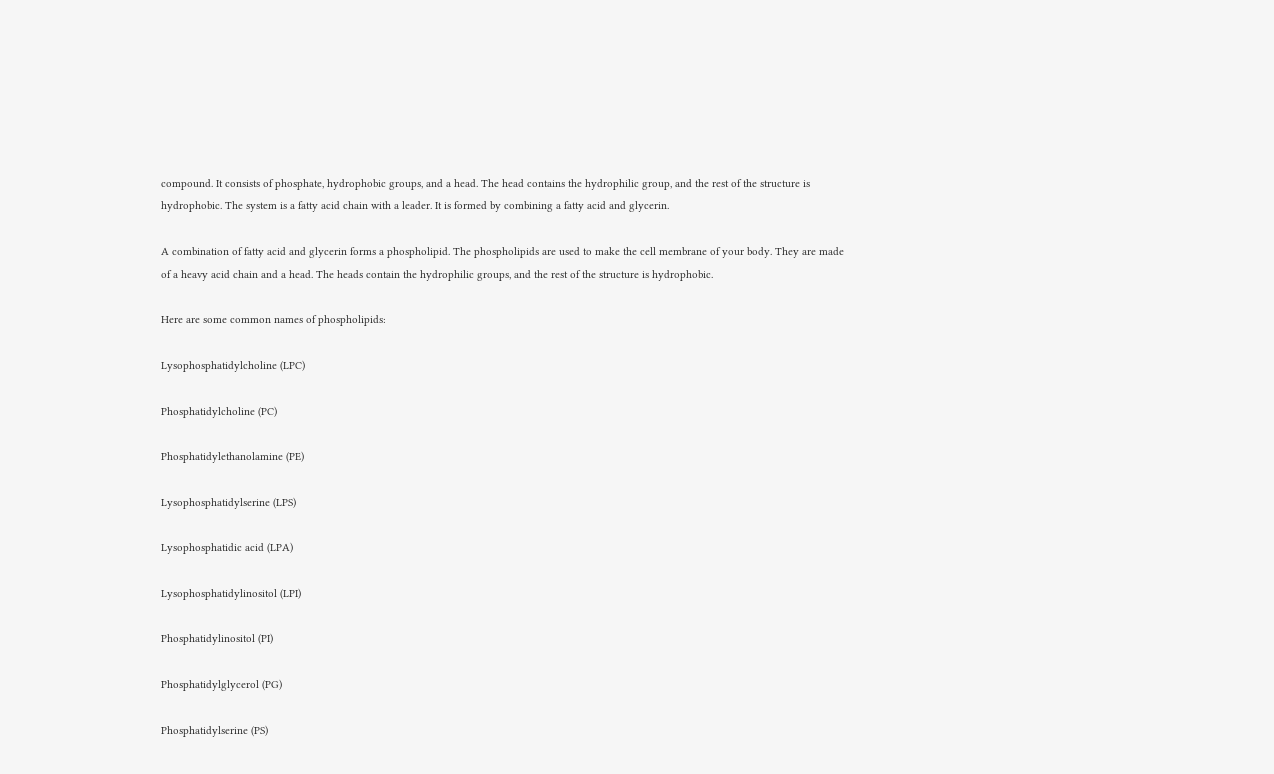compound. It consists of phosphate, hydrophobic groups, and a head. The head contains the hydrophilic group, and the rest of the structure is hydrophobic. The system is a fatty acid chain with a leader. It is formed by combining a fatty acid and glycerin.

A combination of fatty acid and glycerin forms a phospholipid. The phospholipids are used to make the cell membrane of your body. They are made of a heavy acid chain and a head. The heads contain the hydrophilic groups, and the rest of the structure is hydrophobic.

Here are some common names of phospholipids:

Lysophosphatidylcholine (LPC)

Phosphatidylcholine (PC)

Phosphatidylethanolamine (PE)

Lysophosphatidylserine (LPS)

Lysophosphatidic acid (LPA)

Lysophosphatidylinositol (LPI)

Phosphatidylinositol (PI)

Phosphatidylglycerol (PG)

Phosphatidylserine (PS)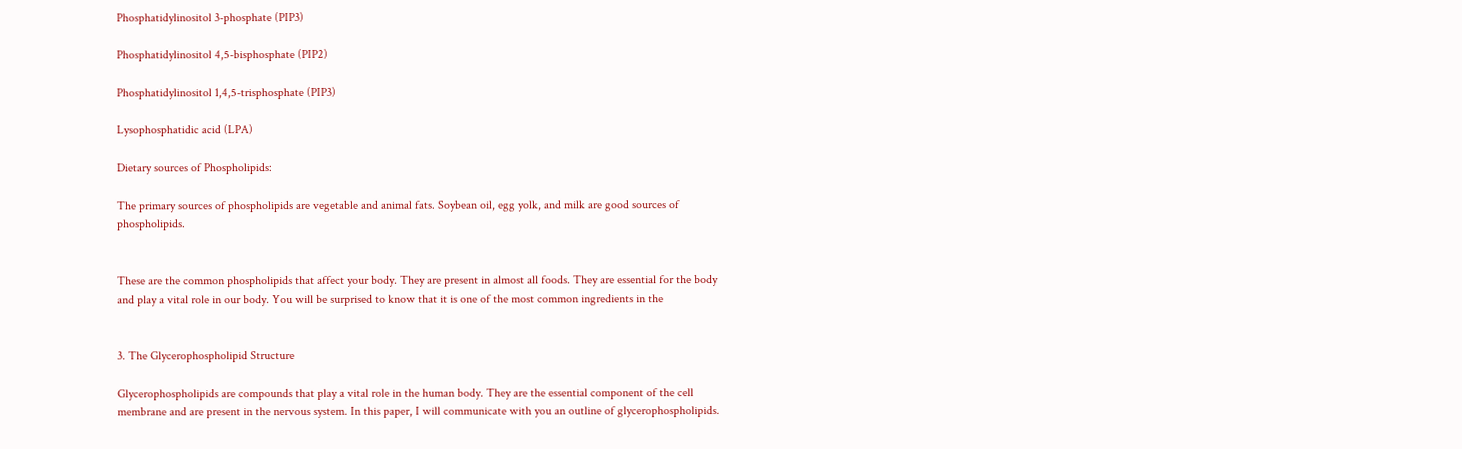Phosphatidylinositol 3-phosphate (PIP3)

Phosphatidylinositol 4,5-bisphosphate (PIP2)

Phosphatidylinositol 1,4,5-trisphosphate (PIP3)

Lysophosphatidic acid (LPA)

Dietary sources of Phospholipids:

The primary sources of phospholipids are vegetable and animal fats. Soybean oil, egg yolk, and milk are good sources of phospholipids.


These are the common phospholipids that affect your body. They are present in almost all foods. They are essential for the body and play a vital role in our body. You will be surprised to know that it is one of the most common ingredients in the


3. The Glycerophospholipid Structure

Glycerophospholipids are compounds that play a vital role in the human body. They are the essential component of the cell membrane and are present in the nervous system. In this paper, I will communicate with you an outline of glycerophospholipids.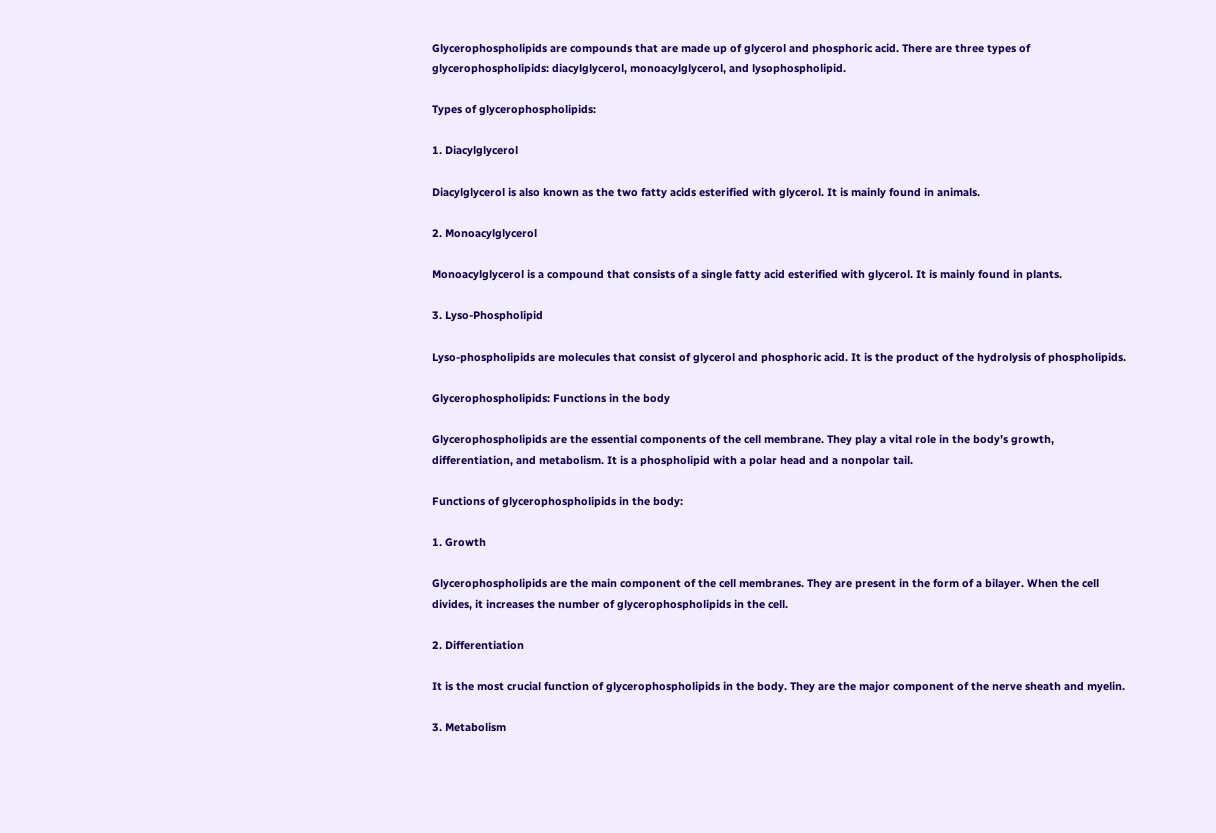Glycerophospholipids are compounds that are made up of glycerol and phosphoric acid. There are three types of glycerophospholipids: diacylglycerol, monoacylglycerol, and lysophospholipid.

Types of glycerophospholipids:

1. Diacylglycerol

Diacylglycerol is also known as the two fatty acids esterified with glycerol. It is mainly found in animals.

2. Monoacylglycerol

Monoacylglycerol is a compound that consists of a single fatty acid esterified with glycerol. It is mainly found in plants.

3. Lyso-Phospholipid

Lyso-phospholipids are molecules that consist of glycerol and phosphoric acid. It is the product of the hydrolysis of phospholipids.

Glycerophospholipids: Functions in the body

Glycerophospholipids are the essential components of the cell membrane. They play a vital role in the body’s growth, differentiation, and metabolism. It is a phospholipid with a polar head and a nonpolar tail.

Functions of glycerophospholipids in the body:

1. Growth

Glycerophospholipids are the main component of the cell membranes. They are present in the form of a bilayer. When the cell divides, it increases the number of glycerophospholipids in the cell.

2. Differentiation

It is the most crucial function of glycerophospholipids in the body. They are the major component of the nerve sheath and myelin.

3. Metabolism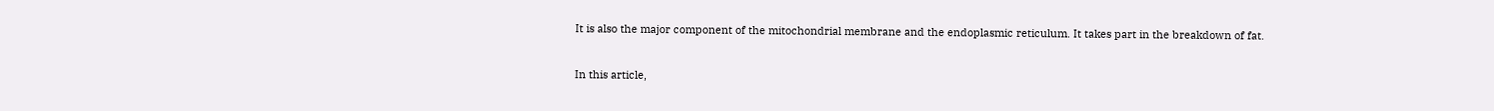It is also the major component of the mitochondrial membrane and the endoplasmic reticulum. It takes part in the breakdown of fat.


In this article,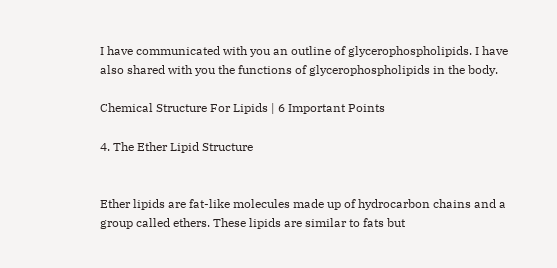I have communicated with you an outline of glycerophospholipids. I have also shared with you the functions of glycerophospholipids in the body.

Chemical Structure For Lipids | 6 Important Points

4. The Ether Lipid Structure


Ether lipids are fat-like molecules made up of hydrocarbon chains and a group called ethers. These lipids are similar to fats but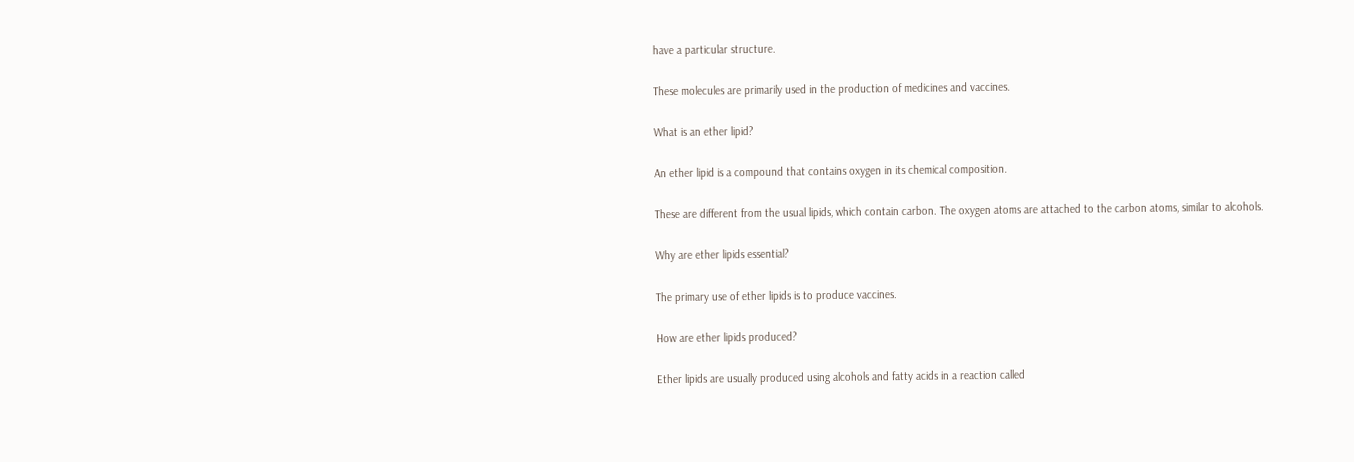have a particular structure.

These molecules are primarily used in the production of medicines and vaccines.

What is an ether lipid?

An ether lipid is a compound that contains oxygen in its chemical composition.

These are different from the usual lipids, which contain carbon. The oxygen atoms are attached to the carbon atoms, similar to alcohols.

Why are ether lipids essential?

The primary use of ether lipids is to produce vaccines.

How are ether lipids produced?

Ether lipids are usually produced using alcohols and fatty acids in a reaction called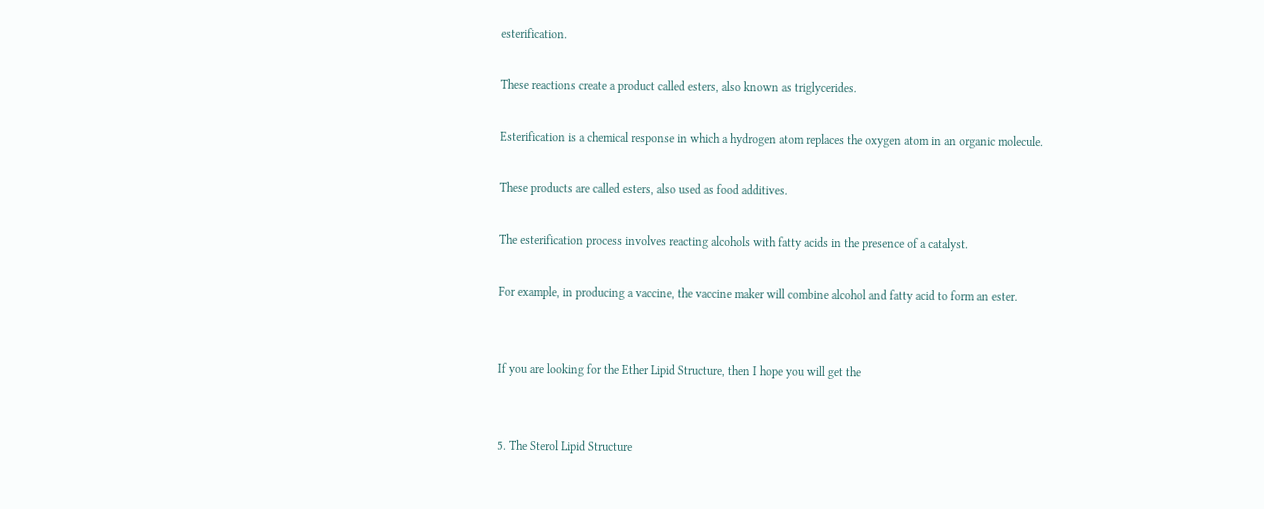esterification.

These reactions create a product called esters, also known as triglycerides.

Esterification is a chemical response in which a hydrogen atom replaces the oxygen atom in an organic molecule.

These products are called esters, also used as food additives.

The esterification process involves reacting alcohols with fatty acids in the presence of a catalyst.

For example, in producing a vaccine, the vaccine maker will combine alcohol and fatty acid to form an ester.


If you are looking for the Ether Lipid Structure, then I hope you will get the


5. The Sterol Lipid Structure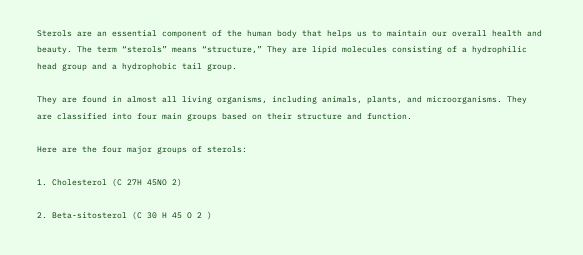Sterols are an essential component of the human body that helps us to maintain our overall health and beauty. The term “sterols” means “structure,” They are lipid molecules consisting of a hydrophilic head group and a hydrophobic tail group.

They are found in almost all living organisms, including animals, plants, and microorganisms. They are classified into four main groups based on their structure and function.

Here are the four major groups of sterols:

1. Cholesterol (C 27H 45NO 2)

2. Beta-sitosterol (C 30 H 45 O 2 )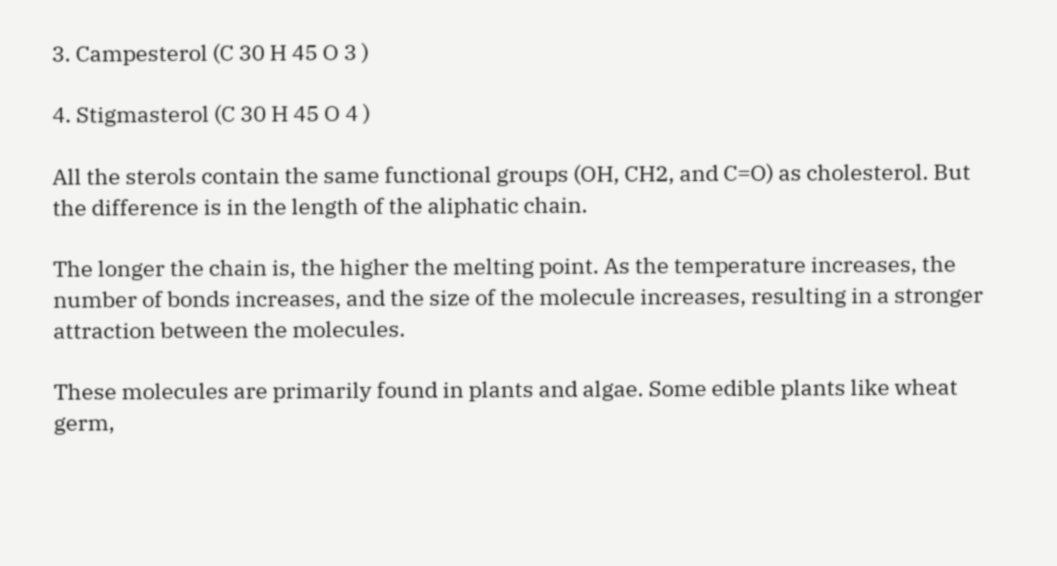3. Campesterol (C 30 H 45 O 3 )

4. Stigmasterol (C 30 H 45 O 4 )

All the sterols contain the same functional groups (OH, CH2, and C=O) as cholesterol. But the difference is in the length of the aliphatic chain.

The longer the chain is, the higher the melting point. As the temperature increases, the number of bonds increases, and the size of the molecule increases, resulting in a stronger attraction between the molecules.

These molecules are primarily found in plants and algae. Some edible plants like wheat germ,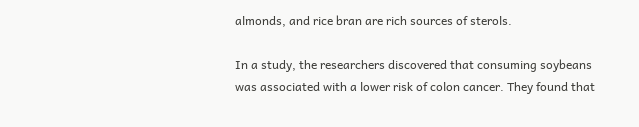almonds, and rice bran are rich sources of sterols.

In a study, the researchers discovered that consuming soybeans was associated with a lower risk of colon cancer. They found that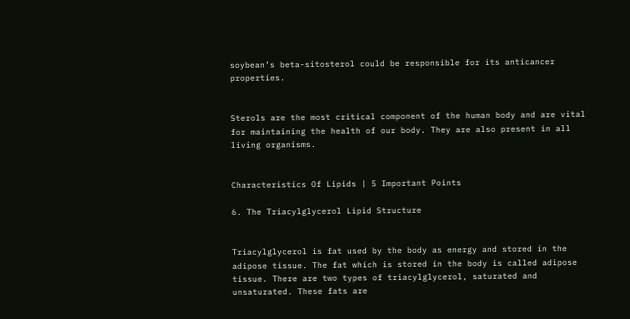soybean’s beta-sitosterol could be responsible for its anticancer properties.


Sterols are the most critical component of the human body and are vital for maintaining the health of our body. They are also present in all living organisms.


Characteristics Of Lipids | 5 Important Points

6. The Triacylglycerol Lipid Structure


Triacylglycerol is fat used by the body as energy and stored in the adipose tissue. The fat which is stored in the body is called adipose tissue. There are two types of triacylglycerol, saturated and unsaturated. These fats are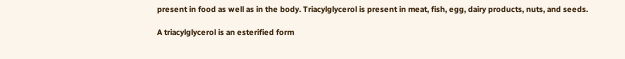present in food as well as in the body. Triacylglycerol is present in meat, fish, egg, dairy products, nuts, and seeds.

A triacylglycerol is an esterified form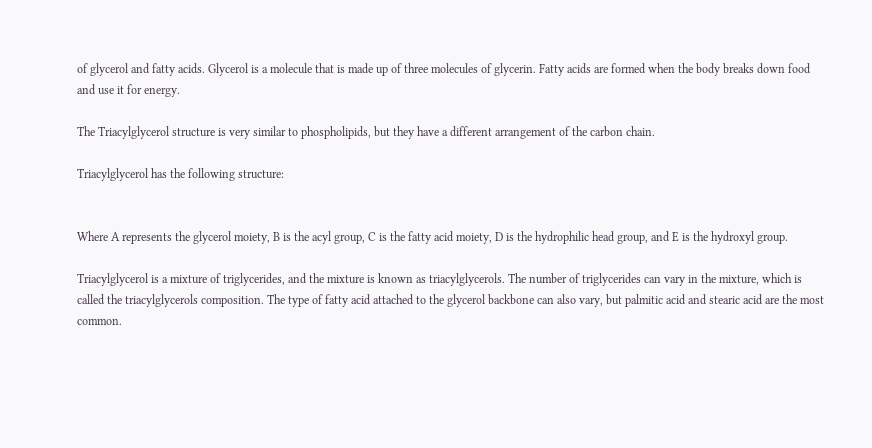of glycerol and fatty acids. Glycerol is a molecule that is made up of three molecules of glycerin. Fatty acids are formed when the body breaks down food and use it for energy.

The Triacylglycerol structure is very similar to phospholipids, but they have a different arrangement of the carbon chain.

Triacylglycerol has the following structure:


Where A represents the glycerol moiety, B is the acyl group, C is the fatty acid moiety, D is the hydrophilic head group, and E is the hydroxyl group.

Triacylglycerol is a mixture of triglycerides, and the mixture is known as triacylglycerols. The number of triglycerides can vary in the mixture, which is called the triacylglycerols composition. The type of fatty acid attached to the glycerol backbone can also vary, but palmitic acid and stearic acid are the most common.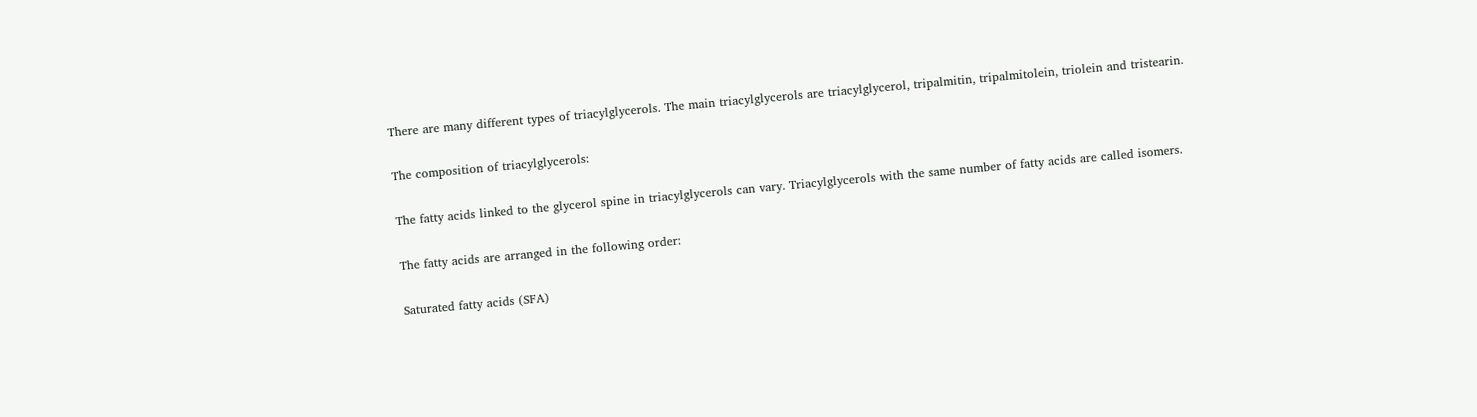There are many different types of triacylglycerols. The main triacylglycerols are triacylglycerol, tripalmitin, tripalmitolein, triolein and tristearin.

The composition of triacylglycerols:

The fatty acids linked to the glycerol spine in triacylglycerols can vary. Triacylglycerols with the same number of fatty acids are called isomers.

The fatty acids are arranged in the following order:

Saturated fatty acids (SFA)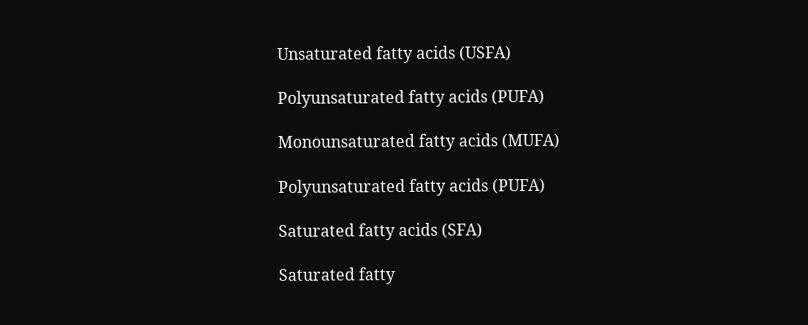Unsaturated fatty acids (USFA)

Polyunsaturated fatty acids (PUFA)

Monounsaturated fatty acids (MUFA)

Polyunsaturated fatty acids (PUFA)

Saturated fatty acids (SFA)

Saturated fatty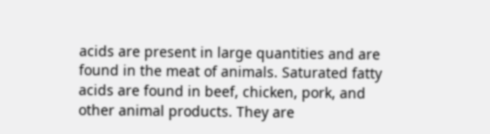acids are present in large quantities and are found in the meat of animals. Saturated fatty acids are found in beef, chicken, pork, and other animal products. They are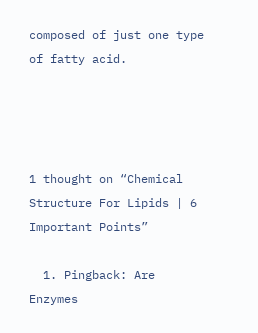composed of just one type of fatty acid.




1 thought on “Chemical Structure For Lipids | 6 Important Points”

  1. Pingback: Are Enzymes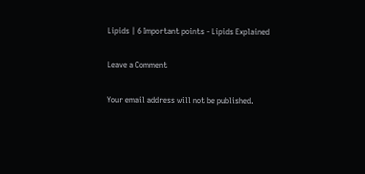Lipids | 6 Important points - Lipids Explained

Leave a Comment

Your email address will not be published.